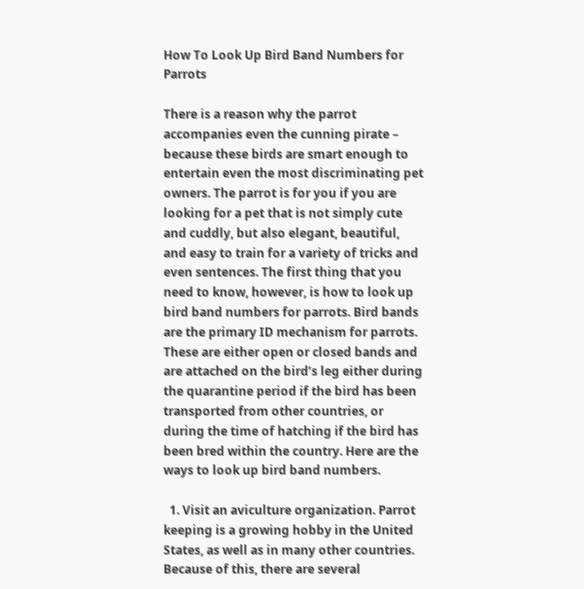How To Look Up Bird Band Numbers for Parrots

There is a reason why the parrot accompanies even the cunning pirate – because these birds are smart enough to entertain even the most discriminating pet owners. The parrot is for you if you are looking for a pet that is not simply cute and cuddly, but also elegant, beautiful, and easy to train for a variety of tricks and even sentences. The first thing that you need to know, however, is how to look up bird band numbers for parrots. Bird bands are the primary ID mechanism for parrots. These are either open or closed bands and are attached on the bird’s leg either during the quarantine period if the bird has been transported from other countries, or during the time of hatching if the bird has been bred within the country. Here are the ways to look up bird band numbers.

  1. Visit an aviculture organization. Parrot keeping is a growing hobby in the United States, as well as in many other countries. Because of this, there are several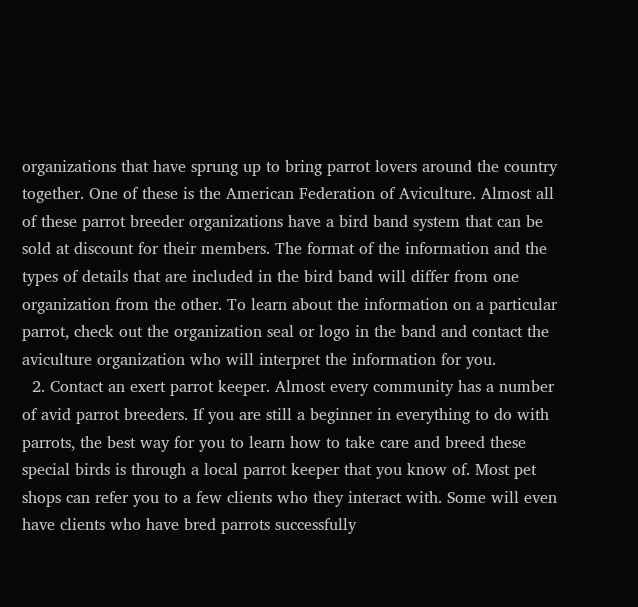organizations that have sprung up to bring parrot lovers around the country together. One of these is the American Federation of Aviculture. Almost all of these parrot breeder organizations have a bird band system that can be sold at discount for their members. The format of the information and the types of details that are included in the bird band will differ from one organization from the other. To learn about the information on a particular parrot, check out the organization seal or logo in the band and contact the aviculture organization who will interpret the information for you.
  2. Contact an exert parrot keeper. Almost every community has a number of avid parrot breeders. If you are still a beginner in everything to do with parrots, the best way for you to learn how to take care and breed these special birds is through a local parrot keeper that you know of. Most pet shops can refer you to a few clients who they interact with. Some will even have clients who have bred parrots successfully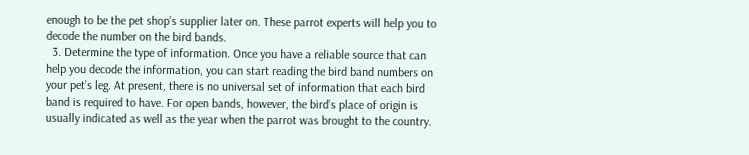enough to be the pet shop’s supplier later on. These parrot experts will help you to decode the number on the bird bands.
  3. Determine the type of information. Once you have a reliable source that can help you decode the information, you can start reading the bird band numbers on your pet’s leg. At present, there is no universal set of information that each bird band is required to have. For open bands, however, the bird’s place of origin is usually indicated as well as the year when the parrot was brought to the country.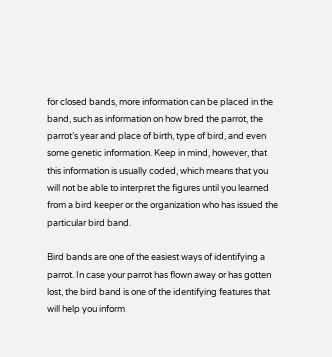for closed bands, more information can be placed in the band, such as information on how bred the parrot, the parrot’s year and place of birth, type of bird, and even some genetic information. Keep in mind, however, that this information is usually coded, which means that you will not be able to interpret the figures until you learned from a bird keeper or the organization who has issued the particular bird band.

Bird bands are one of the easiest ways of identifying a parrot. In case your parrot has flown away or has gotten lost, the bird band is one of the identifying features that will help you inform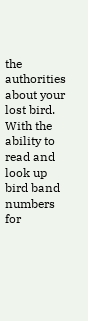the authorities about your lost bird. With the ability to read and look up bird band numbers for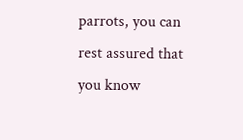parrots, you can rest assured that you know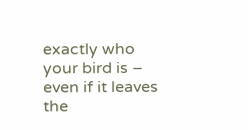exactly who your bird is – even if it leaves the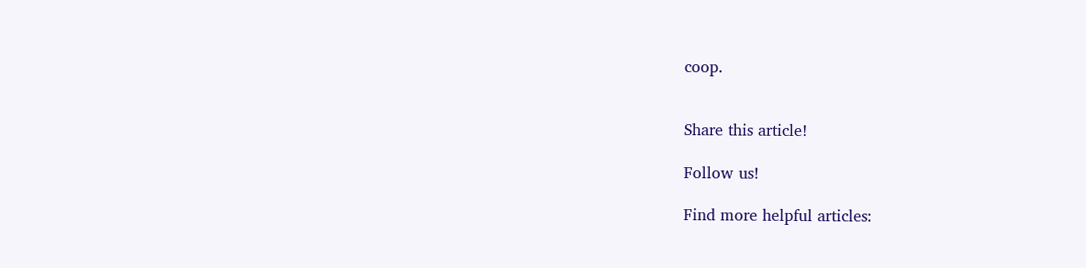coop.


Share this article!

Follow us!

Find more helpful articles: